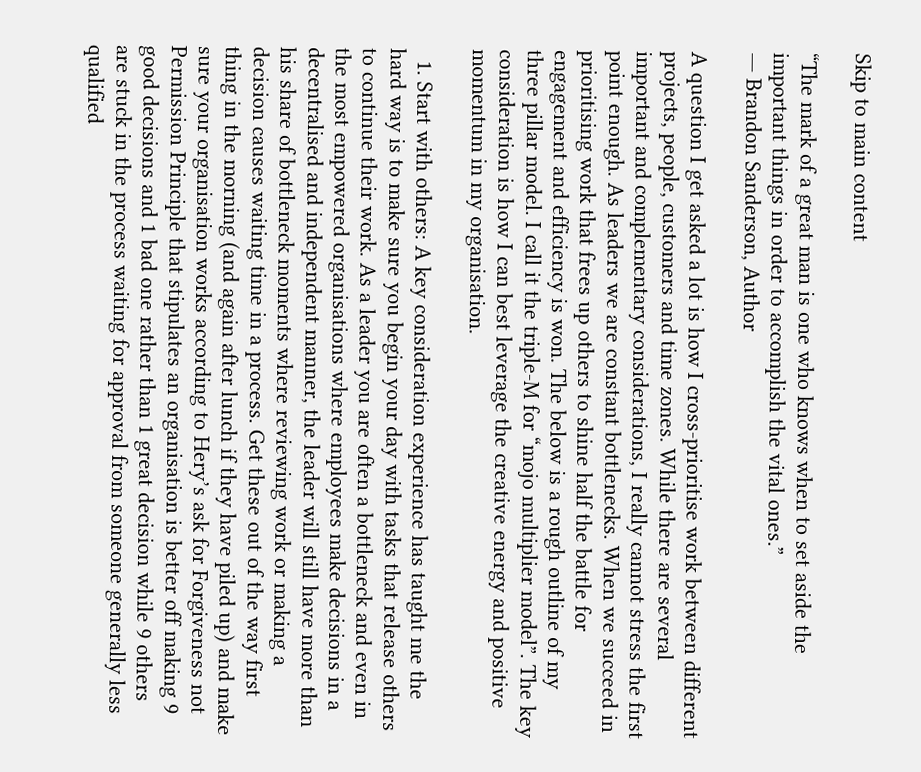Skip to main content

“The mark of a great man is one who knows when to set aside the important things in order to accomplish the vital ones.”
― Brandon Sanderson, Author

A question I get asked a lot is how I cross-prioritise work between different projects, people, customers and time zones. While there are several important and complementary considerations, I really cannot stress the first point enough. As leaders we are constant bottlenecks. When we succeed in prioritising work that frees up others to shine half the battle for engagement and efficiency is won. The below is a rough outline of my three pillar model. I call it the triple-M for “mojo multiplier model”. The key consideration is how I can best leverage the creative energy and positive momentum in my organisation.

  1. Start with others: A key consideration experience has taught me the hard way is to make sure you begin your day with tasks that release others to continue their work. As a leader you are often a bottleneck and even in the most empowered organisations where employees make decisions in a decentralised and independent manner, the leader will still have more than his share of bottleneck moments where reviewing work or making a decision causes waiting time in a process. Get these out of the way first thing in the morning (and again after lunch if they have piled up) and make sure your organisation works according to Hery’s ask for Forgiveness not Permission Principle that stipulates an organisation is better off making 9 good decisions and 1 bad one rather than 1 great decision while 9 others are stuck in the process waiting for approval from someone generally less qualified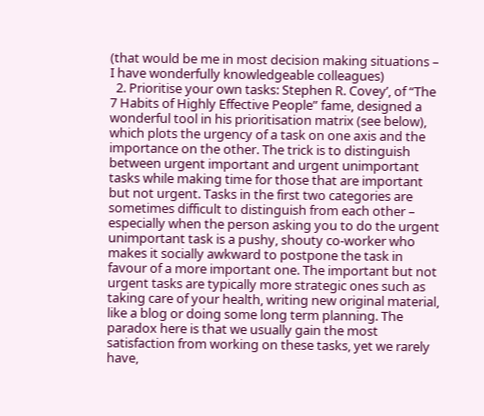(that would be me in most decision making situations – I have wonderfully knowledgeable colleagues)
  2. Prioritise your own tasks: Stephen R. Covey’, of “The 7 Habits of Highly Effective People” fame, designed a wonderful tool in his prioritisation matrix (see below), which plots the urgency of a task on one axis and the importance on the other. The trick is to distinguish between urgent important and urgent unimportant tasks while making time for those that are important but not urgent. Tasks in the first two categories are sometimes difficult to distinguish from each other – especially when the person asking you to do the urgent unimportant task is a pushy, shouty co-worker who makes it socially awkward to postpone the task in favour of a more important one. The important but not urgent tasks are typically more strategic ones such as taking care of your health, writing new original material, like a blog or doing some long term planning. The paradox here is that we usually gain the most satisfaction from working on these tasks, yet we rarely have,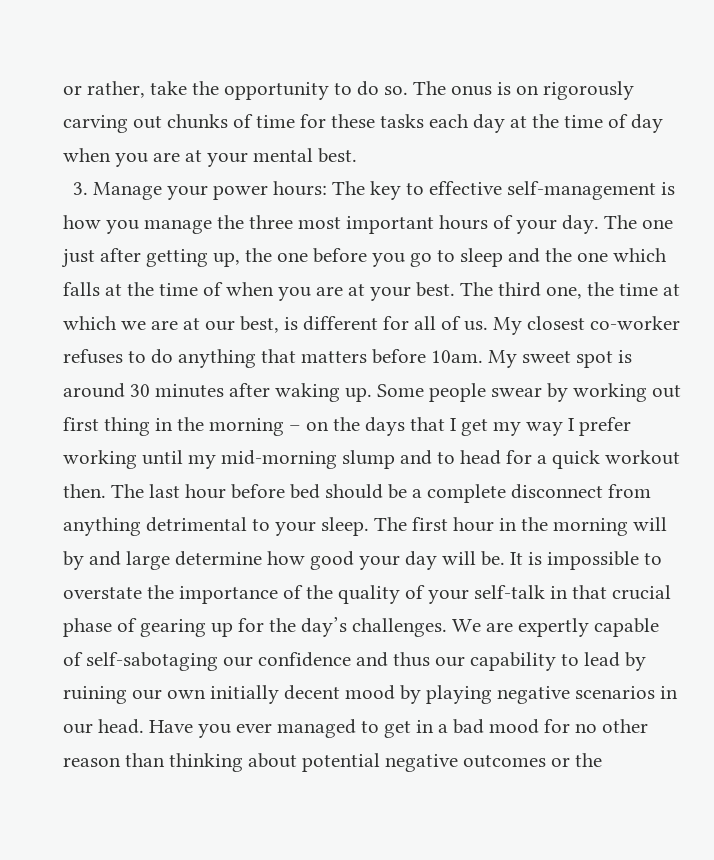or rather, take the opportunity to do so. The onus is on rigorously carving out chunks of time for these tasks each day at the time of day when you are at your mental best.
  3. Manage your power hours: The key to effective self-management is how you manage the three most important hours of your day. The one just after getting up, the one before you go to sleep and the one which falls at the time of when you are at your best. The third one, the time at which we are at our best, is different for all of us. My closest co-worker refuses to do anything that matters before 10am. My sweet spot is around 30 minutes after waking up. Some people swear by working out first thing in the morning – on the days that I get my way I prefer working until my mid-morning slump and to head for a quick workout then. The last hour before bed should be a complete disconnect from anything detrimental to your sleep. The first hour in the morning will by and large determine how good your day will be. It is impossible to overstate the importance of the quality of your self-talk in that crucial phase of gearing up for the day’s challenges. We are expertly capable of self-sabotaging our confidence and thus our capability to lead by ruining our own initially decent mood by playing negative scenarios in our head. Have you ever managed to get in a bad mood for no other reason than thinking about potential negative outcomes or the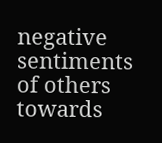negative sentiments of others towards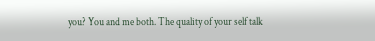you? You and me both. The quality of your self talk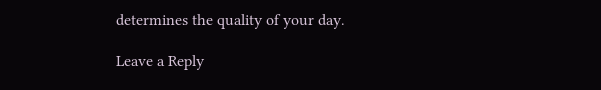determines the quality of your day.

Leave a Reply